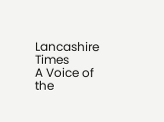Lancashire Times
A Voice of the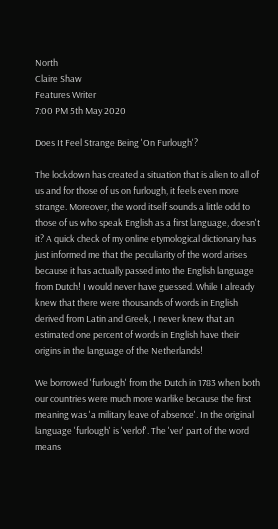North
Claire Shaw
Features Writer
7:00 PM 5th May 2020

Does It Feel Strange Being 'On Furlough'?

The lockdown has created a situation that is alien to all of us and for those of us on furlough, it feels even more strange. Moreover, the word itself sounds a little odd to those of us who speak English as a first language, doesn't it? A quick check of my online etymological dictionary has just informed me that the peculiarity of the word arises because it has actually passed into the English language from Dutch! I would never have guessed. While I already knew that there were thousands of words in English derived from Latin and Greek, I never knew that an estimated one percent of words in English have their origins in the language of the Netherlands!

We borrowed 'furlough' from the Dutch in 1783 when both our countries were much more warlike because the first meaning was 'a military leave of absence'. In the original language 'furlough' is 'verlof'. The 'ver' part of the word means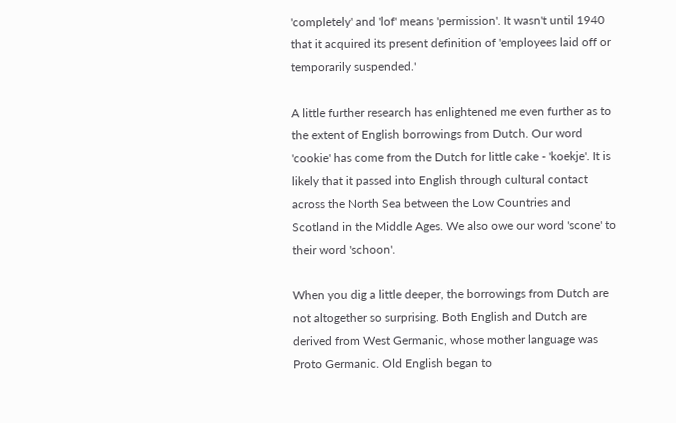'completely' and 'lof' means 'permission'. It wasn't until 1940 that it acquired its present definition of 'employees laid off or temporarily suspended.'

A little further research has enlightened me even further as to the extent of English borrowings from Dutch. Our word 'cookie' has come from the Dutch for little cake - 'koekje'. It is likely that it passed into English through cultural contact across the North Sea between the Low Countries and Scotland in the Middle Ages. We also owe our word 'scone' to their word 'schoon'.

When you dig a little deeper, the borrowings from Dutch are not altogether so surprising. Both English and Dutch are derived from West Germanic, whose mother language was Proto Germanic. Old English began to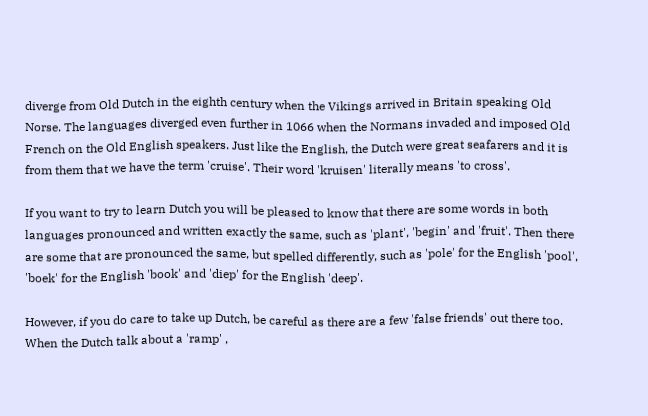diverge from Old Dutch in the eighth century when the Vikings arrived in Britain speaking Old Norse. The languages diverged even further in 1066 when the Normans invaded and imposed Old French on the Old English speakers. Just like the English, the Dutch were great seafarers and it is from them that we have the term 'cruise'. Their word 'kruisen' literally means 'to cross'.

If you want to try to learn Dutch you will be pleased to know that there are some words in both languages pronounced and written exactly the same, such as 'plant', 'begin' and 'fruit'. Then there are some that are pronounced the same, but spelled differently, such as 'pole' for the English 'pool', 'boek' for the English 'book' and 'diep' for the English 'deep'.

However, if you do care to take up Dutch, be careful as there are a few 'false friends' out there too. When the Dutch talk about a 'ramp' ,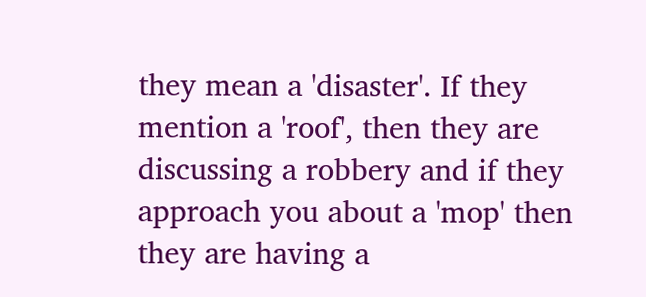they mean a 'disaster'. If they mention a 'roof', then they are discussing a robbery and if they approach you about a 'mop' then they are having a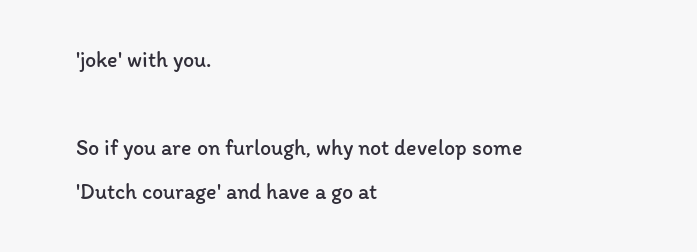'joke' with you.

So if you are on furlough, why not develop some 'Dutch courage' and have a go at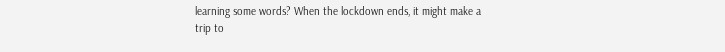learning some words? When the lockdown ends, it might make a trip to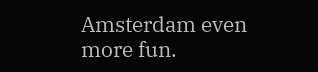Amsterdam even more fun.